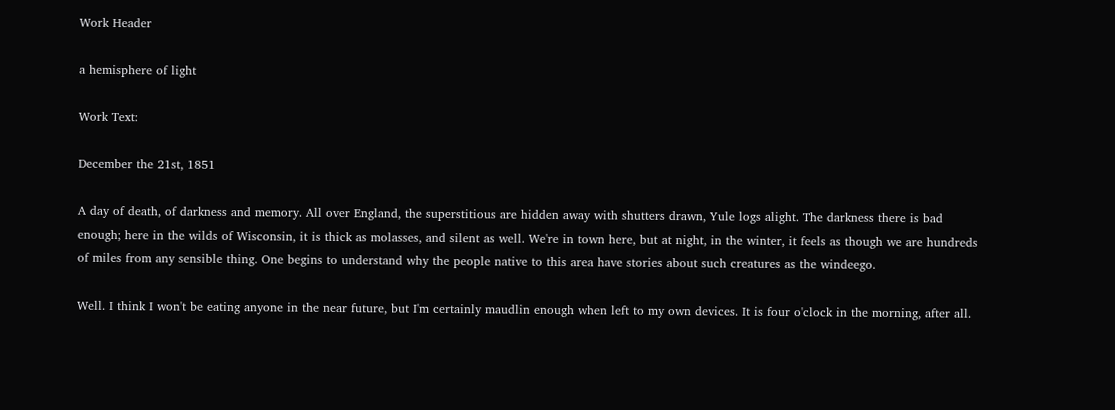Work Header

a hemisphere of light

Work Text:

December the 21st, 1851

A day of death, of darkness and memory. All over England, the superstitious are hidden away with shutters drawn, Yule logs alight. The darkness there is bad enough; here in the wilds of Wisconsin, it is thick as molasses, and silent as well. We're in town here, but at night, in the winter, it feels as though we are hundreds of miles from any sensible thing. One begins to understand why the people native to this area have stories about such creatures as the windeego.

Well. I think I won't be eating anyone in the near future, but I'm certainly maudlin enough when left to my own devices. It is four o'clock in the morning, after all.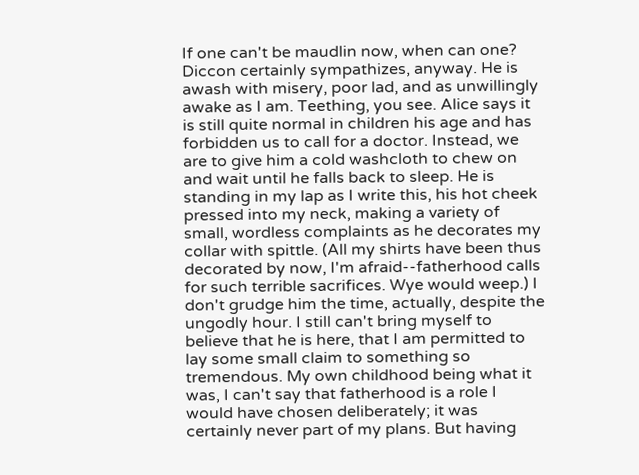If one can't be maudlin now, when can one? Diccon certainly sympathizes, anyway. He is awash with misery, poor lad, and as unwillingly awake as I am. Teething, you see. Alice says it is still quite normal in children his age and has forbidden us to call for a doctor. Instead, we are to give him a cold washcloth to chew on and wait until he falls back to sleep. He is standing in my lap as I write this, his hot cheek pressed into my neck, making a variety of small, wordless complaints as he decorates my collar with spittle. (All my shirts have been thus decorated by now, I'm afraid--fatherhood calls for such terrible sacrifices. Wye would weep.) I don't grudge him the time, actually, despite the ungodly hour. I still can't bring myself to believe that he is here, that I am permitted to lay some small claim to something so tremendous. My own childhood being what it was, I can't say that fatherhood is a role I would have chosen deliberately; it was certainly never part of my plans. But having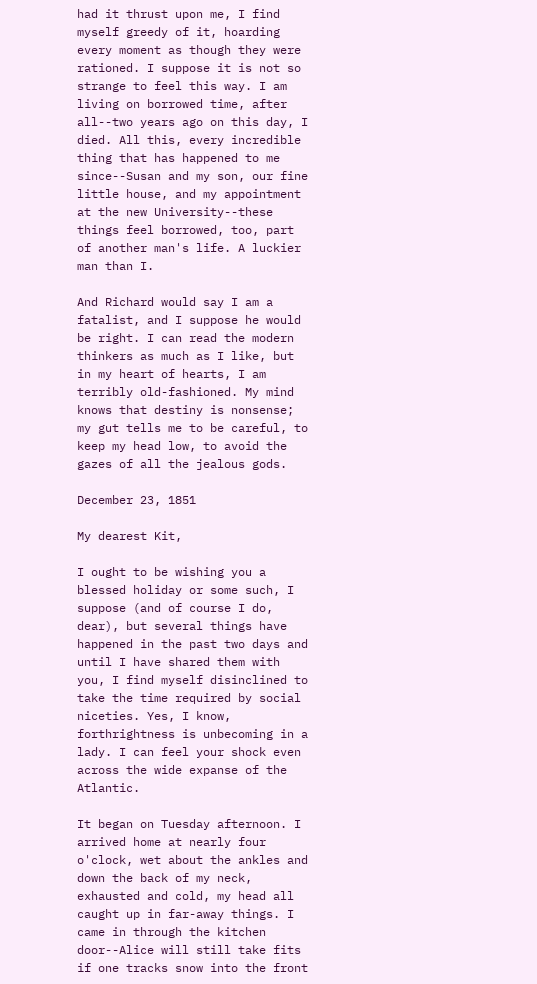had it thrust upon me, I find myself greedy of it, hoarding every moment as though they were rationed. I suppose it is not so strange to feel this way. I am living on borrowed time, after all--two years ago on this day, I died. All this, every incredible thing that has happened to me since--Susan and my son, our fine little house, and my appointment at the new University--these things feel borrowed, too, part of another man's life. A luckier man than I.

And Richard would say I am a fatalist, and I suppose he would be right. I can read the modern thinkers as much as I like, but in my heart of hearts, I am terribly old-fashioned. My mind knows that destiny is nonsense; my gut tells me to be careful, to keep my head low, to avoid the gazes of all the jealous gods.

December 23, 1851

My dearest Kit,

I ought to be wishing you a blessed holiday or some such, I suppose (and of course I do, dear), but several things have happened in the past two days and until I have shared them with you, I find myself disinclined to take the time required by social niceties. Yes, I know, forthrightness is unbecoming in a lady. I can feel your shock even across the wide expanse of the Atlantic.

It began on Tuesday afternoon. I arrived home at nearly four o'clock, wet about the ankles and down the back of my neck, exhausted and cold, my head all caught up in far-away things. I came in through the kitchen door--Alice will still take fits if one tracks snow into the front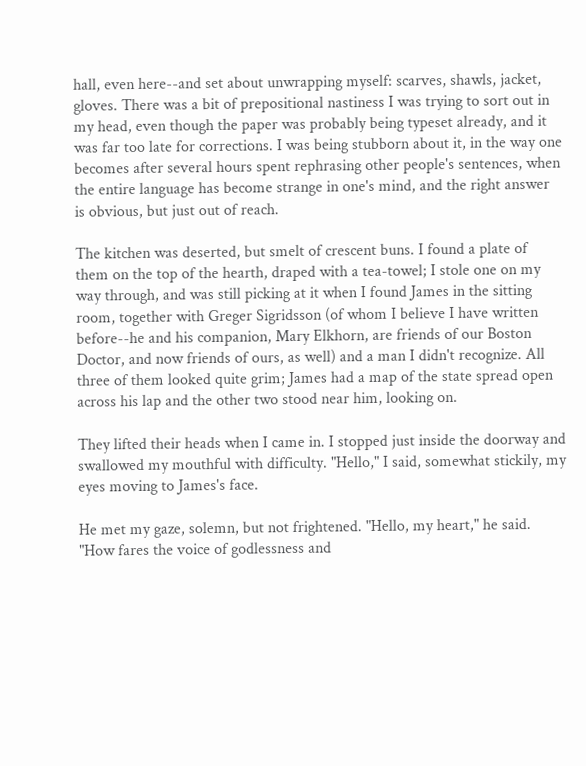hall, even here--and set about unwrapping myself: scarves, shawls, jacket, gloves. There was a bit of prepositional nastiness I was trying to sort out in my head, even though the paper was probably being typeset already, and it was far too late for corrections. I was being stubborn about it, in the way one becomes after several hours spent rephrasing other people's sentences, when the entire language has become strange in one's mind, and the right answer is obvious, but just out of reach.

The kitchen was deserted, but smelt of crescent buns. I found a plate of them on the top of the hearth, draped with a tea-towel; I stole one on my way through, and was still picking at it when I found James in the sitting room, together with Greger Sigridsson (of whom I believe I have written before--he and his companion, Mary Elkhorn, are friends of our Boston Doctor, and now friends of ours, as well) and a man I didn't recognize. All three of them looked quite grim; James had a map of the state spread open across his lap and the other two stood near him, looking on.

They lifted their heads when I came in. I stopped just inside the doorway and swallowed my mouthful with difficulty. "Hello," I said, somewhat stickily, my eyes moving to James's face.

He met my gaze, solemn, but not frightened. "Hello, my heart," he said. "How fares the voice of godlessness and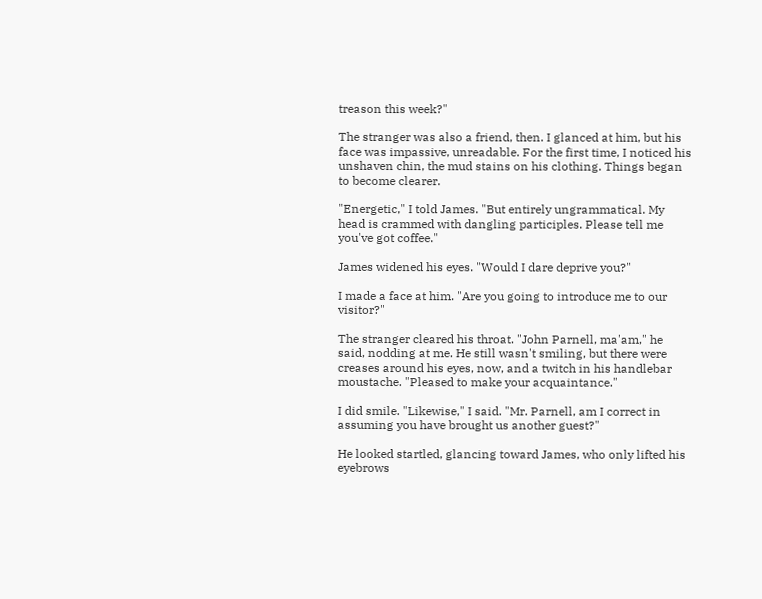treason this week?"

The stranger was also a friend, then. I glanced at him, but his face was impassive, unreadable. For the first time, I noticed his unshaven chin, the mud stains on his clothing. Things began to become clearer.

"Energetic," I told James. "But entirely ungrammatical. My head is crammed with dangling participles. Please tell me you've got coffee."

James widened his eyes. "Would I dare deprive you?"

I made a face at him. "Are you going to introduce me to our visitor?"

The stranger cleared his throat. "John Parnell, ma'am," he said, nodding at me. He still wasn't smiling, but there were creases around his eyes, now, and a twitch in his handlebar moustache. "Pleased to make your acquaintance."

I did smile. "Likewise," I said. "Mr. Parnell, am I correct in assuming you have brought us another guest?"

He looked startled, glancing toward James, who only lifted his eyebrows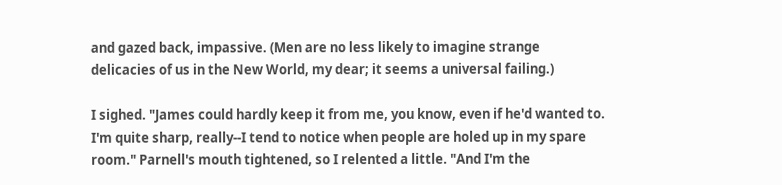and gazed back, impassive. (Men are no less likely to imagine strange delicacies of us in the New World, my dear; it seems a universal failing.)

I sighed. "James could hardly keep it from me, you know, even if he'd wanted to. I'm quite sharp, really--I tend to notice when people are holed up in my spare room." Parnell's mouth tightened, so I relented a little. "And I'm the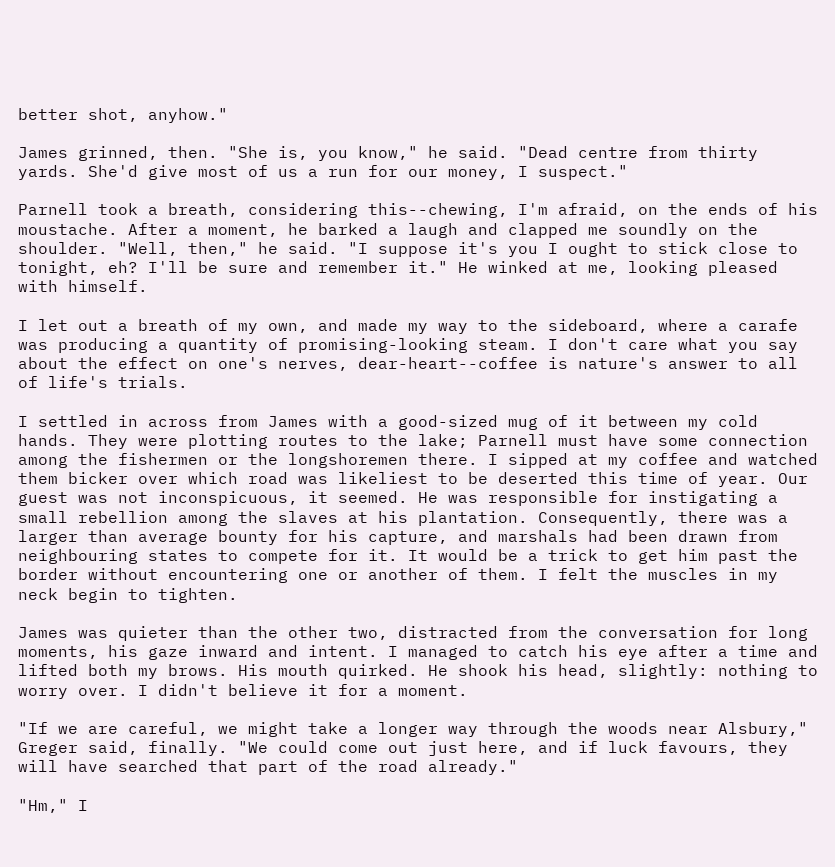better shot, anyhow."

James grinned, then. "She is, you know," he said. "Dead centre from thirty yards. She'd give most of us a run for our money, I suspect."

Parnell took a breath, considering this--chewing, I'm afraid, on the ends of his moustache. After a moment, he barked a laugh and clapped me soundly on the shoulder. "Well, then," he said. "I suppose it's you I ought to stick close to tonight, eh? I'll be sure and remember it." He winked at me, looking pleased with himself.

I let out a breath of my own, and made my way to the sideboard, where a carafe was producing a quantity of promising-looking steam. I don't care what you say about the effect on one's nerves, dear-heart--coffee is nature's answer to all of life's trials.

I settled in across from James with a good-sized mug of it between my cold hands. They were plotting routes to the lake; Parnell must have some connection among the fishermen or the longshoremen there. I sipped at my coffee and watched them bicker over which road was likeliest to be deserted this time of year. Our guest was not inconspicuous, it seemed. He was responsible for instigating a small rebellion among the slaves at his plantation. Consequently, there was a larger than average bounty for his capture, and marshals had been drawn from neighbouring states to compete for it. It would be a trick to get him past the border without encountering one or another of them. I felt the muscles in my neck begin to tighten.

James was quieter than the other two, distracted from the conversation for long moments, his gaze inward and intent. I managed to catch his eye after a time and lifted both my brows. His mouth quirked. He shook his head, slightly: nothing to worry over. I didn't believe it for a moment.

"If we are careful, we might take a longer way through the woods near Alsbury," Greger said, finally. "We could come out just here, and if luck favours, they will have searched that part of the road already."

"Hm," I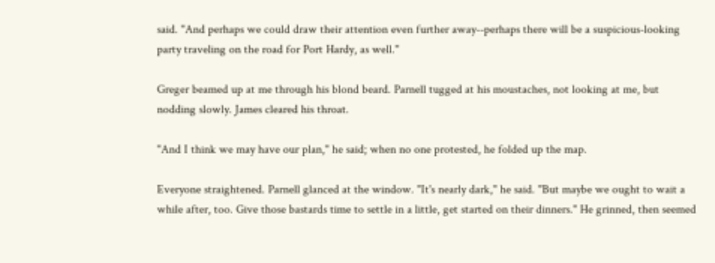said. "And perhaps we could draw their attention even further away--perhaps there will be a suspicious-looking party traveling on the road for Port Hardy, as well."

Greger beamed up at me through his blond beard. Parnell tugged at his moustaches, not looking at me, but nodding slowly. James cleared his throat.

"And I think we may have our plan," he said; when no one protested, he folded up the map.

Everyone straightened. Parnell glanced at the window. "It's nearly dark," he said. "But maybe we ought to wait a while after, too. Give those bastards time to settle in a little, get started on their dinners." He grinned, then seemed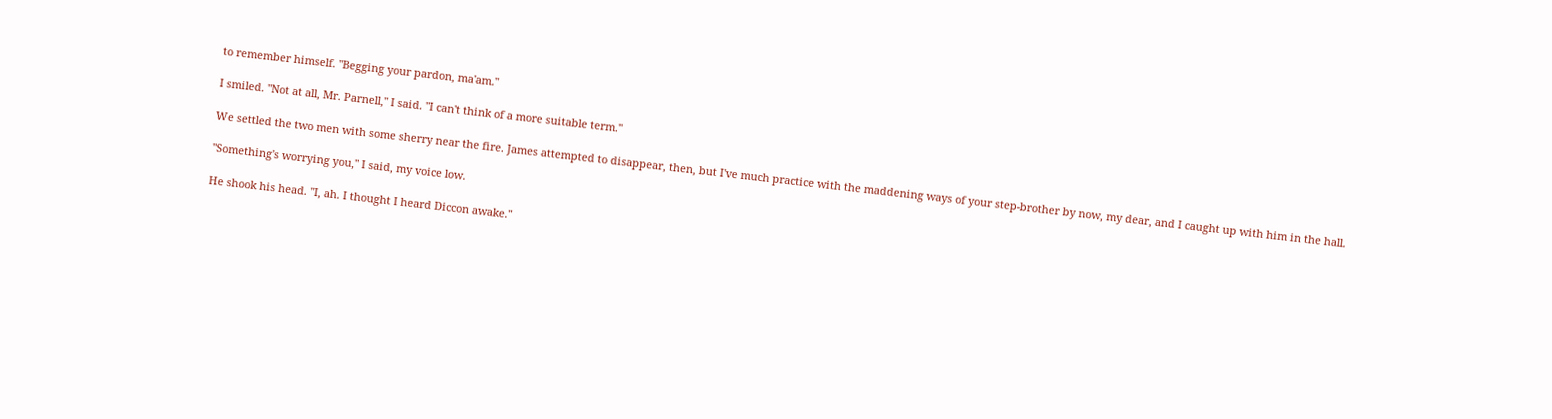to remember himself. "Begging your pardon, ma'am."

I smiled. "Not at all, Mr. Parnell," I said. "I can't think of a more suitable term."

We settled the two men with some sherry near the fire. James attempted to disappear, then, but I've much practice with the maddening ways of your step-brother by now, my dear, and I caught up with him in the hall.

"Something's worrying you," I said, my voice low.

He shook his head. "I, ah. I thought I heard Diccon awake."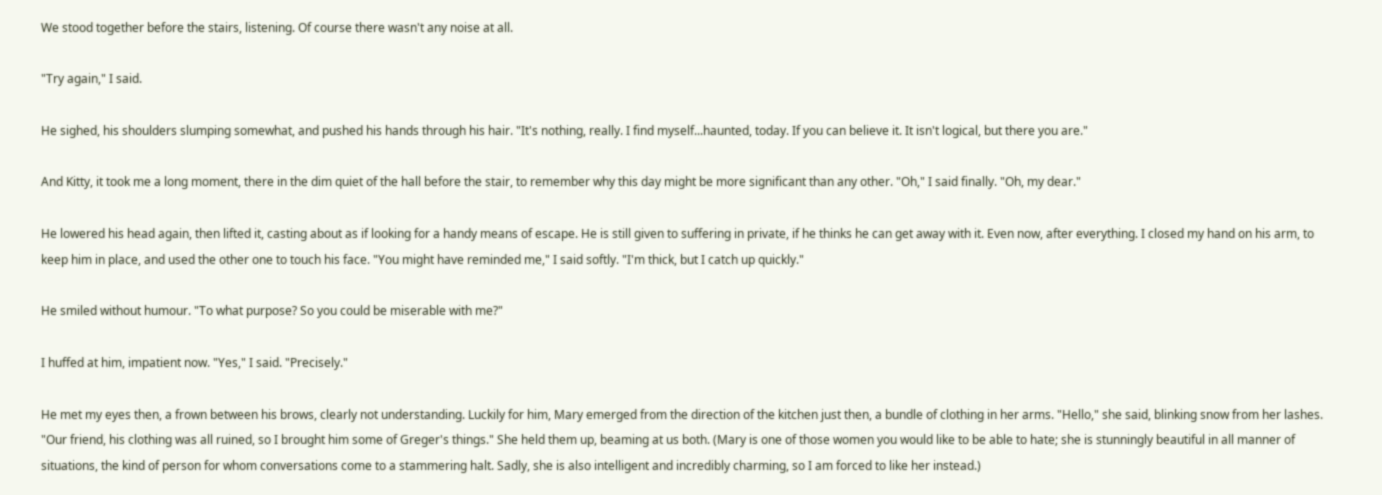We stood together before the stairs, listening. Of course there wasn't any noise at all.

"Try again," I said.

He sighed, his shoulders slumping somewhat, and pushed his hands through his hair. "It's nothing, really. I find myself...haunted, today. If you can believe it. It isn't logical, but there you are."

And Kitty, it took me a long moment, there in the dim quiet of the hall before the stair, to remember why this day might be more significant than any other. "Oh," I said finally. "Oh, my dear."

He lowered his head again, then lifted it, casting about as if looking for a handy means of escape. He is still given to suffering in private, if he thinks he can get away with it. Even now, after everything. I closed my hand on his arm, to keep him in place, and used the other one to touch his face. "You might have reminded me," I said softly. "I'm thick, but I catch up quickly."

He smiled without humour. "To what purpose? So you could be miserable with me?"

I huffed at him, impatient now. "Yes," I said. "Precisely."

He met my eyes then, a frown between his brows, clearly not understanding. Luckily for him, Mary emerged from the direction of the kitchen just then, a bundle of clothing in her arms. "Hello," she said, blinking snow from her lashes. "Our friend, his clothing was all ruined, so I brought him some of Greger's things." She held them up, beaming at us both. (Mary is one of those women you would like to be able to hate; she is stunningly beautiful in all manner of situations, the kind of person for whom conversations come to a stammering halt. Sadly, she is also intelligent and incredibly charming, so I am forced to like her instead.)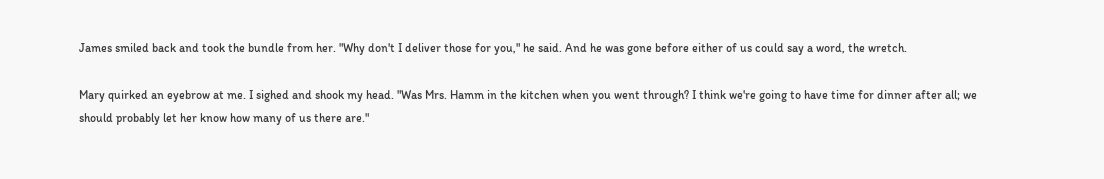James smiled back and took the bundle from her. "Why don't I deliver those for you," he said. And he was gone before either of us could say a word, the wretch.

Mary quirked an eyebrow at me. I sighed and shook my head. "Was Mrs. Hamm in the kitchen when you went through? I think we're going to have time for dinner after all; we should probably let her know how many of us there are."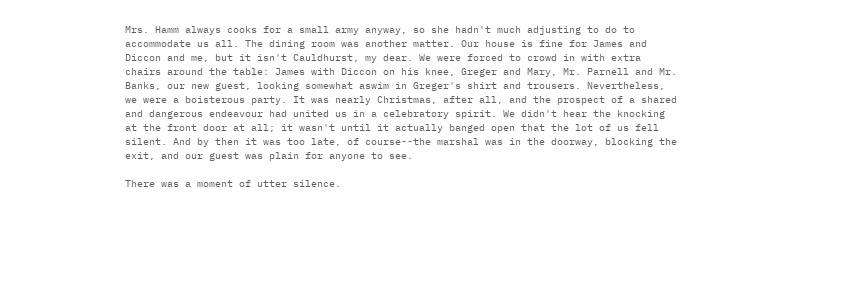Mrs. Hamm always cooks for a small army anyway, so she hadn't much adjusting to do to accommodate us all. The dining room was another matter. Our house is fine for James and Diccon and me, but it isn't Cauldhurst, my dear. We were forced to crowd in with extra chairs around the table: James with Diccon on his knee, Greger and Mary, Mr. Parnell and Mr. Banks, our new guest, looking somewhat aswim in Greger's shirt and trousers. Nevertheless, we were a boisterous party. It was nearly Christmas, after all, and the prospect of a shared and dangerous endeavour had united us in a celebratory spirit. We didn't hear the knocking at the front door at all; it wasn't until it actually banged open that the lot of us fell silent. And by then it was too late, of course--the marshal was in the doorway, blocking the exit, and our guest was plain for anyone to see.

There was a moment of utter silence.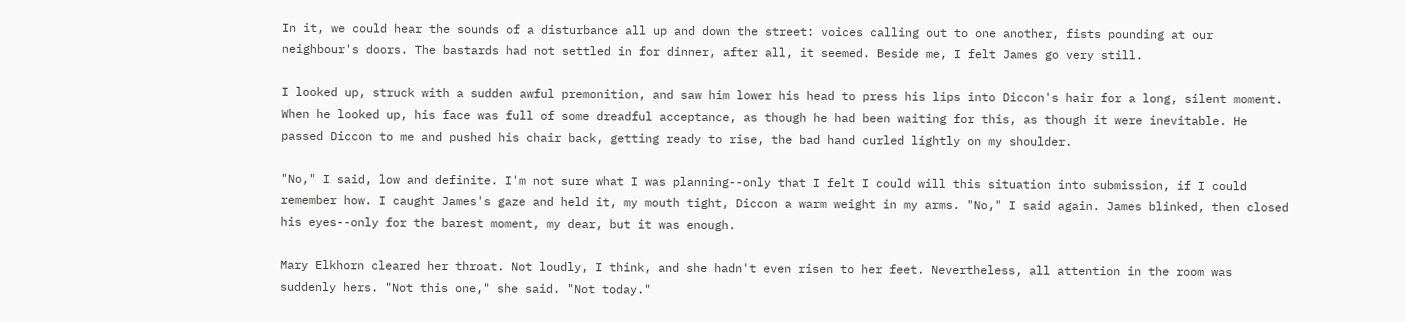In it, we could hear the sounds of a disturbance all up and down the street: voices calling out to one another, fists pounding at our neighbour's doors. The bastards had not settled in for dinner, after all, it seemed. Beside me, I felt James go very still.

I looked up, struck with a sudden awful premonition, and saw him lower his head to press his lips into Diccon's hair for a long, silent moment. When he looked up, his face was full of some dreadful acceptance, as though he had been waiting for this, as though it were inevitable. He passed Diccon to me and pushed his chair back, getting ready to rise, the bad hand curled lightly on my shoulder.

"No," I said, low and definite. I'm not sure what I was planning--only that I felt I could will this situation into submission, if I could remember how. I caught James's gaze and held it, my mouth tight, Diccon a warm weight in my arms. "No," I said again. James blinked, then closed his eyes--only for the barest moment, my dear, but it was enough.

Mary Elkhorn cleared her throat. Not loudly, I think, and she hadn't even risen to her feet. Nevertheless, all attention in the room was suddenly hers. "Not this one," she said. "Not today."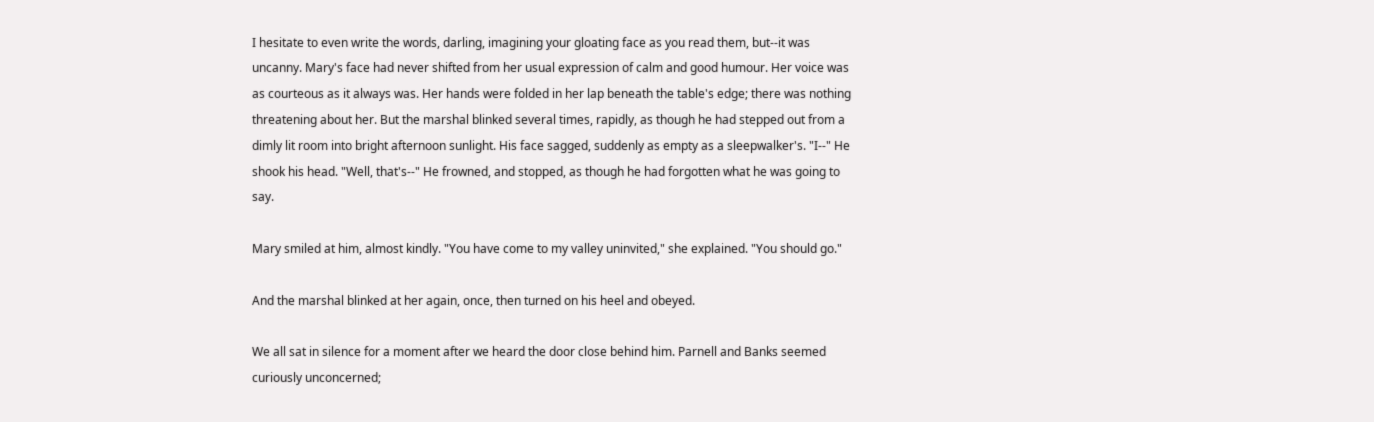I hesitate to even write the words, darling, imagining your gloating face as you read them, but--it was uncanny. Mary's face had never shifted from her usual expression of calm and good humour. Her voice was as courteous as it always was. Her hands were folded in her lap beneath the table's edge; there was nothing threatening about her. But the marshal blinked several times, rapidly, as though he had stepped out from a dimly lit room into bright afternoon sunlight. His face sagged, suddenly as empty as a sleepwalker's. "I--" He shook his head. "Well, that's--" He frowned, and stopped, as though he had forgotten what he was going to say.

Mary smiled at him, almost kindly. "You have come to my valley uninvited," she explained. "You should go."

And the marshal blinked at her again, once, then turned on his heel and obeyed.

We all sat in silence for a moment after we heard the door close behind him. Parnell and Banks seemed curiously unconcerned;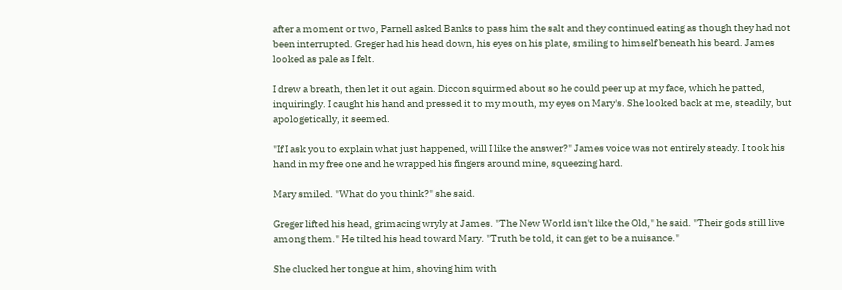after a moment or two, Parnell asked Banks to pass him the salt and they continued eating as though they had not been interrupted. Greger had his head down, his eyes on his plate, smiling to himself beneath his beard. James looked as pale as I felt.

I drew a breath, then let it out again. Diccon squirmed about so he could peer up at my face, which he patted, inquiringly. I caught his hand and pressed it to my mouth, my eyes on Mary's. She looked back at me, steadily, but apologetically, it seemed.

"If I ask you to explain what just happened, will I like the answer?" James voice was not entirely steady. I took his hand in my free one and he wrapped his fingers around mine, squeezing hard.

Mary smiled. "What do you think?" she said.

Greger lifted his head, grimacing wryly at James. "The New World isn't like the Old," he said. "Their gods still live among them." He tilted his head toward Mary. "Truth be told, it can get to be a nuisance."

She clucked her tongue at him, shoving him with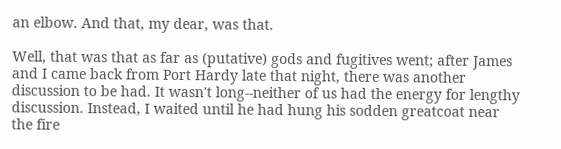an elbow. And that, my dear, was that.

Well, that was that as far as (putative) gods and fugitives went; after James and I came back from Port Hardy late that night, there was another discussion to be had. It wasn't long--neither of us had the energy for lengthy discussion. Instead, I waited until he had hung his sodden greatcoat near the fire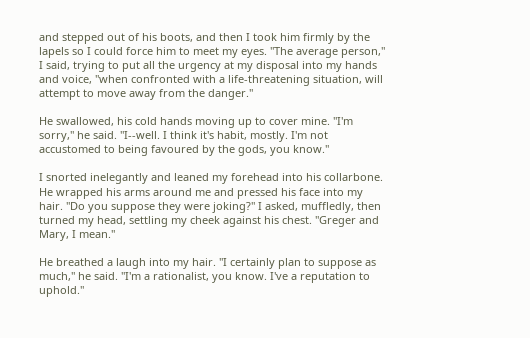and stepped out of his boots, and then I took him firmly by the lapels so I could force him to meet my eyes. "The average person," I said, trying to put all the urgency at my disposal into my hands and voice, "when confronted with a life-threatening situation, will attempt to move away from the danger."

He swallowed, his cold hands moving up to cover mine. "I'm sorry," he said. "I--well. I think it's habit, mostly. I'm not accustomed to being favoured by the gods, you know."

I snorted inelegantly and leaned my forehead into his collarbone. He wrapped his arms around me and pressed his face into my hair. "Do you suppose they were joking?" I asked, muffledly, then turned my head, settling my cheek against his chest. "Greger and Mary, I mean."

He breathed a laugh into my hair. "I certainly plan to suppose as much," he said. "I'm a rationalist, you know. I've a reputation to uphold."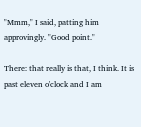"Mmm," I said, patting him approvingly. "Good point."

There: that really is that, I think. It is past eleven o'clock and I am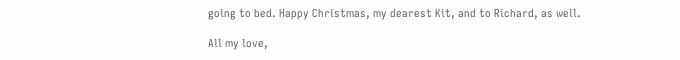going to bed. Happy Christmas, my dearest Kit, and to Richard, as well.

All my love,